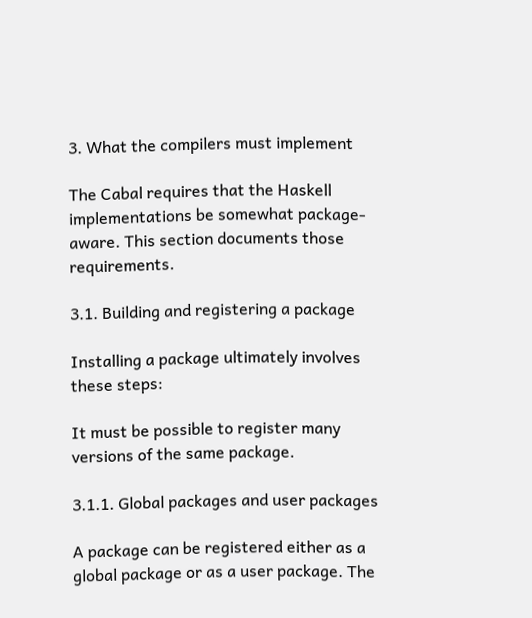3. What the compilers must implement

The Cabal requires that the Haskell implementations be somewhat package-aware. This section documents those requirements.

3.1. Building and registering a package

Installing a package ultimately involves these steps:

It must be possible to register many versions of the same package.

3.1.1. Global packages and user packages

A package can be registered either as a global package or as a user package. The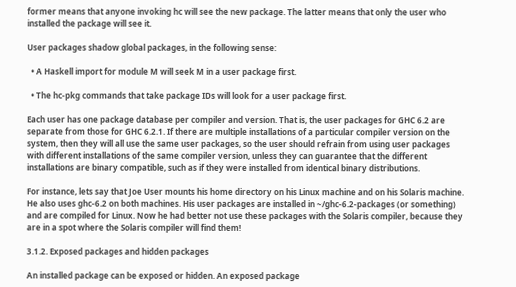former means that anyone invoking hc will see the new package. The latter means that only the user who installed the package will see it.

User packages shadow global packages, in the following sense:

  • A Haskell import for module M will seek M in a user package first.

  • The hc-pkg commands that take package IDs will look for a user package first.

Each user has one package database per compiler and version. That is, the user packages for GHC 6.2 are separate from those for GHC 6.2.1. If there are multiple installations of a particular compiler version on the system, then they will all use the same user packages, so the user should refrain from using user packages with different installations of the same compiler version, unless they can guarantee that the different installations are binary compatible, such as if they were installed from identical binary distributions.

For instance, lets say that Joe User mounts his home directory on his Linux machine and on his Solaris machine. He also uses ghc-6.2 on both machines. His user packages are installed in ~/ghc-6.2-packages (or something) and are compiled for Linux. Now he had better not use these packages with the Solaris compiler, because they are in a spot where the Solaris compiler will find them!

3.1.2. Exposed packages and hidden packages

An installed package can be exposed or hidden. An exposed package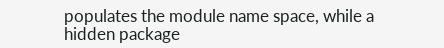populates the module name space, while a hidden package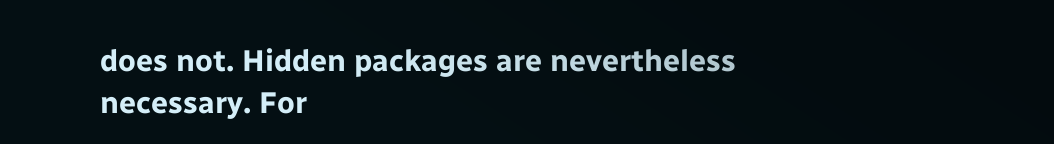does not. Hidden packages are nevertheless necessary. For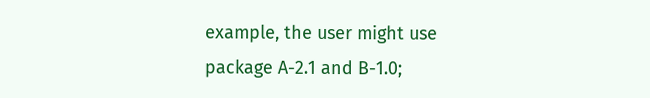example, the user might use package A-2.1 and B-1.0;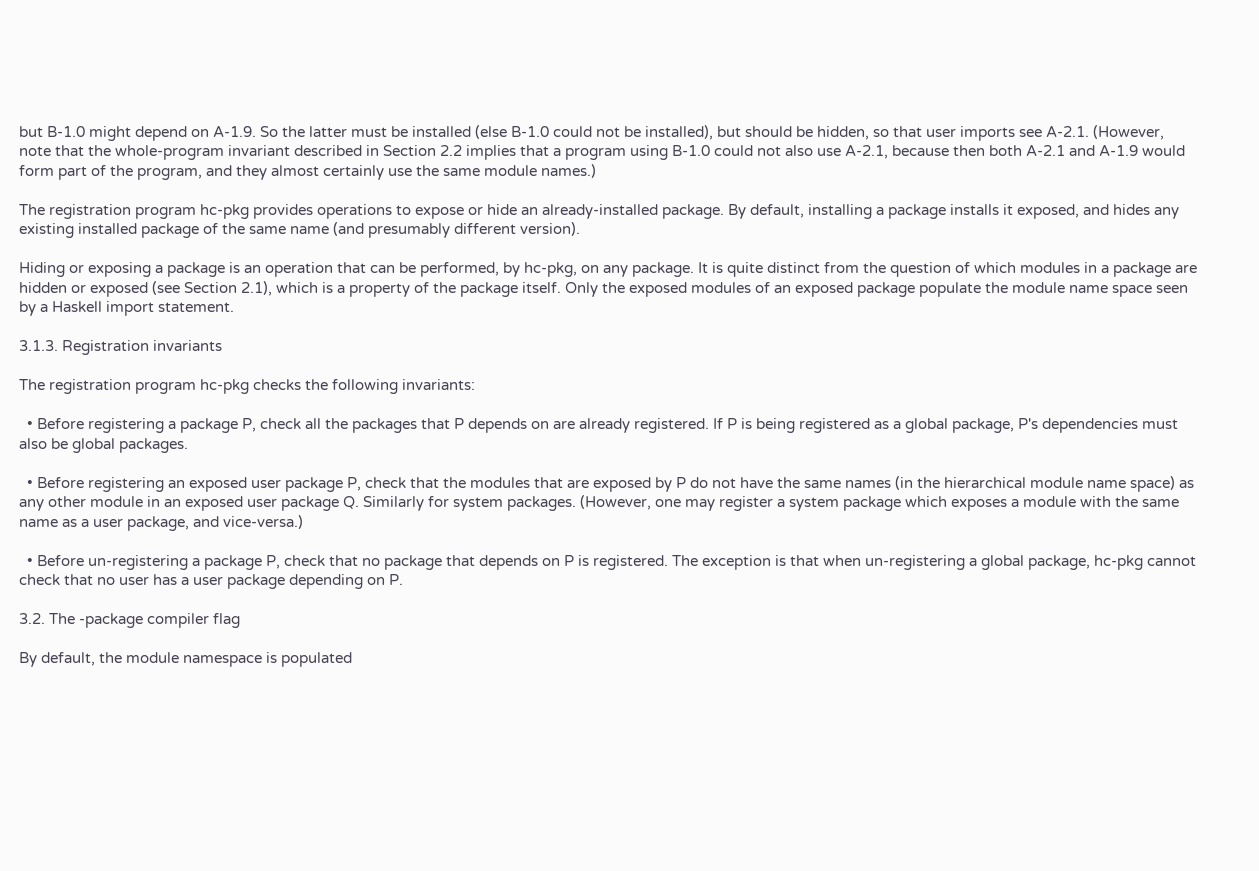but B-1.0 might depend on A-1.9. So the latter must be installed (else B-1.0 could not be installed), but should be hidden, so that user imports see A-2.1. (However, note that the whole-program invariant described in Section 2.2 implies that a program using B-1.0 could not also use A-2.1, because then both A-2.1 and A-1.9 would form part of the program, and they almost certainly use the same module names.)

The registration program hc-pkg provides operations to expose or hide an already-installed package. By default, installing a package installs it exposed, and hides any existing installed package of the same name (and presumably different version).

Hiding or exposing a package is an operation that can be performed, by hc-pkg, on any package. It is quite distinct from the question of which modules in a package are hidden or exposed (see Section 2.1), which is a property of the package itself. Only the exposed modules of an exposed package populate the module name space seen by a Haskell import statement.

3.1.3. Registration invariants

The registration program hc-pkg checks the following invariants:

  • Before registering a package P, check all the packages that P depends on are already registered. If P is being registered as a global package, P's dependencies must also be global packages.

  • Before registering an exposed user package P, check that the modules that are exposed by P do not have the same names (in the hierarchical module name space) as any other module in an exposed user package Q. Similarly for system packages. (However, one may register a system package which exposes a module with the same name as a user package, and vice-versa.)

  • Before un-registering a package P, check that no package that depends on P is registered. The exception is that when un-registering a global package, hc-pkg cannot check that no user has a user package depending on P.

3.2. The -package compiler flag

By default, the module namespace is populated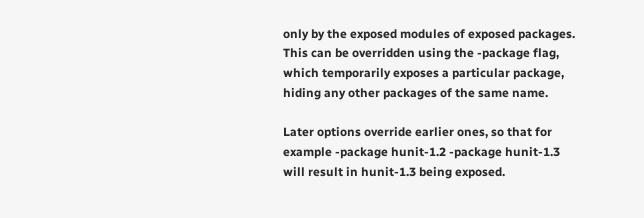only by the exposed modules of exposed packages. This can be overridden using the -package flag, which temporarily exposes a particular package, hiding any other packages of the same name.

Later options override earlier ones, so that for example -package hunit-1.2 -package hunit-1.3 will result in hunit-1.3 being exposed.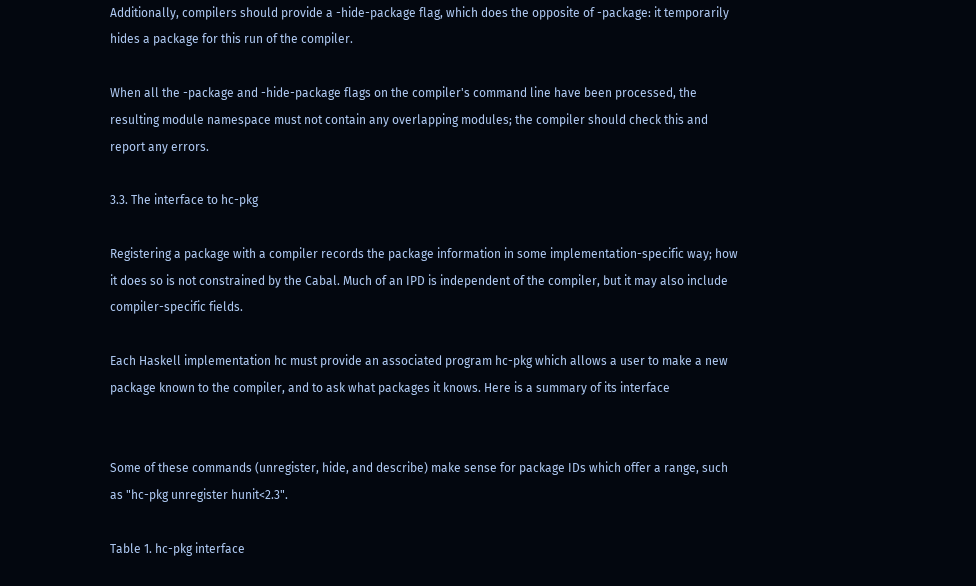Additionally, compilers should provide a -hide-package flag, which does the opposite of -package: it temporarily hides a package for this run of the compiler.

When all the -package and -hide-package flags on the compiler's command line have been processed, the resulting module namespace must not contain any overlapping modules; the compiler should check this and report any errors.

3.3. The interface to hc-pkg

Registering a package with a compiler records the package information in some implementation-specific way; how it does so is not constrained by the Cabal. Much of an IPD is independent of the compiler, but it may also include compiler-specific fields.

Each Haskell implementation hc must provide an associated program hc-pkg which allows a user to make a new package known to the compiler, and to ask what packages it knows. Here is a summary of its interface


Some of these commands (unregister, hide, and describe) make sense for package IDs which offer a range, such as "hc-pkg unregister hunit<2.3".

Table 1. hc-pkg interface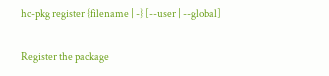hc-pkg register {filename | -} [--user | --global]

Register the package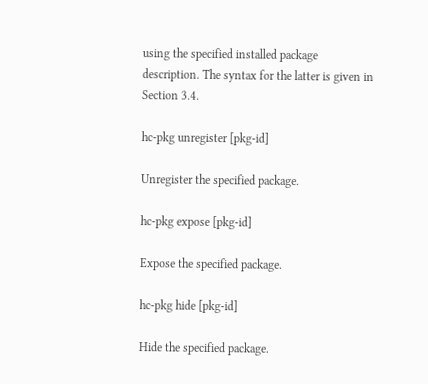using the specified installed package description. The syntax for the latter is given in Section 3.4.

hc-pkg unregister [pkg-id]

Unregister the specified package.

hc-pkg expose [pkg-id]

Expose the specified package.

hc-pkg hide [pkg-id]

Hide the specified package.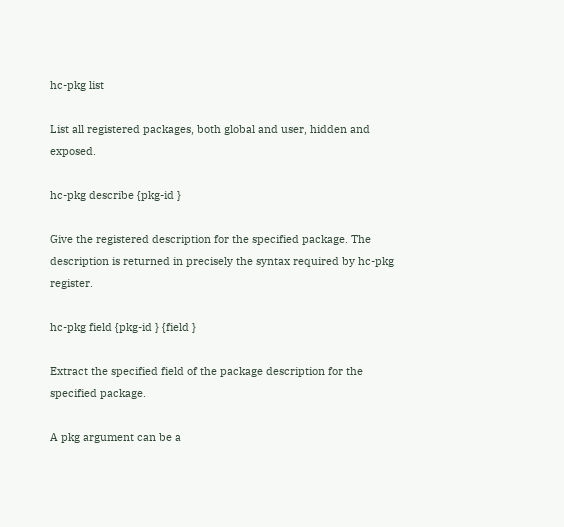hc-pkg list

List all registered packages, both global and user, hidden and exposed.

hc-pkg describe {pkg-id }

Give the registered description for the specified package. The description is returned in precisely the syntax required by hc-pkg register.

hc-pkg field {pkg-id } {field }

Extract the specified field of the package description for the specified package.

A pkg argument can be a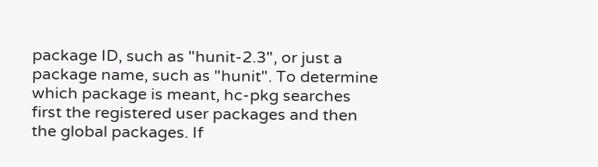package ID, such as "hunit-2.3", or just a package name, such as "hunit". To determine which package is meant, hc-pkg searches first the registered user packages and then the global packages. If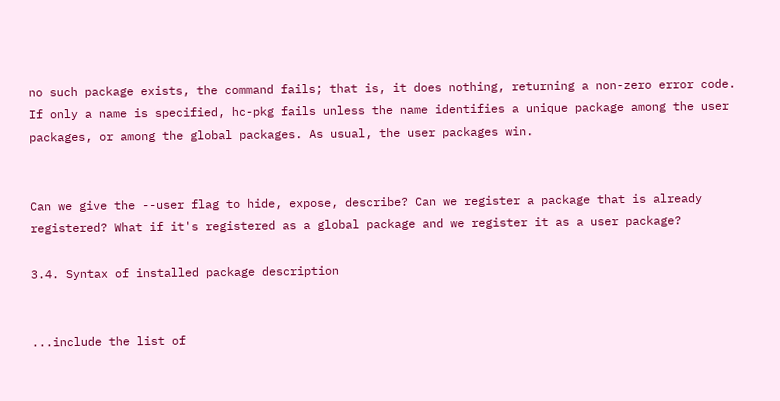no such package exists, the command fails; that is, it does nothing, returning a non-zero error code. If only a name is specified, hc-pkg fails unless the name identifies a unique package among the user packages, or among the global packages. As usual, the user packages win.


Can we give the --user flag to hide, expose, describe? Can we register a package that is already registered? What if it's registered as a global package and we register it as a user package?

3.4. Syntax of installed package description


...include the list of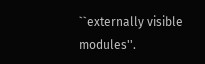``externally visible modules''.